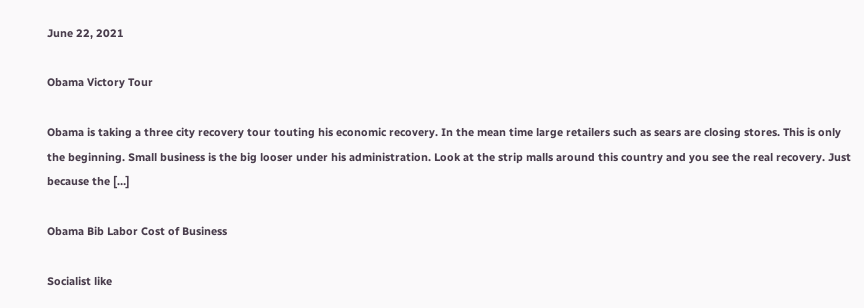June 22, 2021

Obama Victory Tour

Obama is taking a three city recovery tour touting his economic recovery. In the mean time large retailers such as sears are closing stores. This is only the beginning. Small business is the big looser under his administration. Look at the strip malls around this country and you see the real recovery. Just because the […]

Obama Bib Labor Cost of Business

Socialist like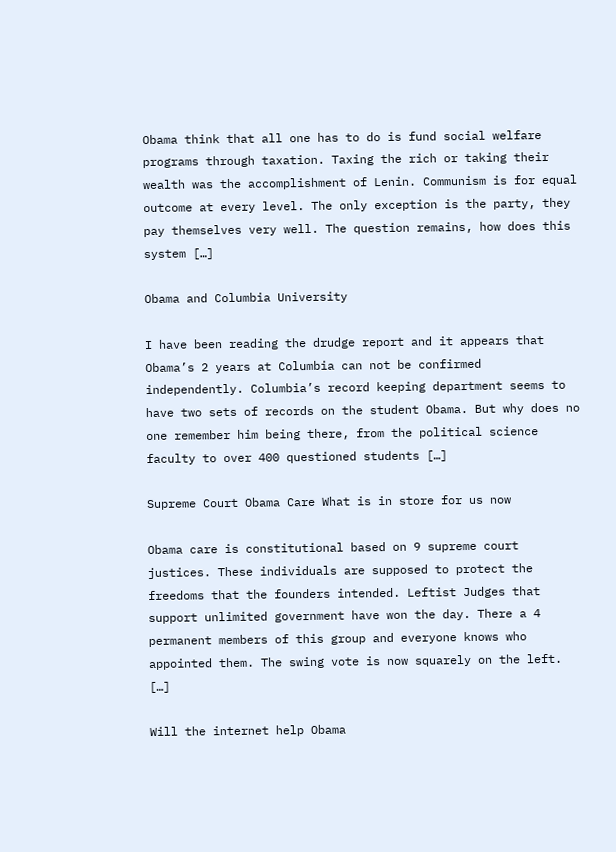Obama think that all one has to do is fund social welfare programs through taxation. Taxing the rich or taking their wealth was the accomplishment of Lenin. Communism is for equal outcome at every level. The only exception is the party, they pay themselves very well. The question remains, how does this system […]

Obama and Columbia University

I have been reading the drudge report and it appears that Obama’s 2 years at Columbia can not be confirmed independently. Columbia’s record keeping department seems to have two sets of records on the student Obama. But why does no one remember him being there, from the political science faculty to over 400 questioned students […]

Supreme Court Obama Care What is in store for us now

Obama care is constitutional based on 9 supreme court justices. These individuals are supposed to protect the freedoms that the founders intended. Leftist Judges that support unlimited government have won the day. There a 4 permanent members of this group and everyone knows who appointed them. The swing vote is now squarely on the left. […]

Will the internet help Obama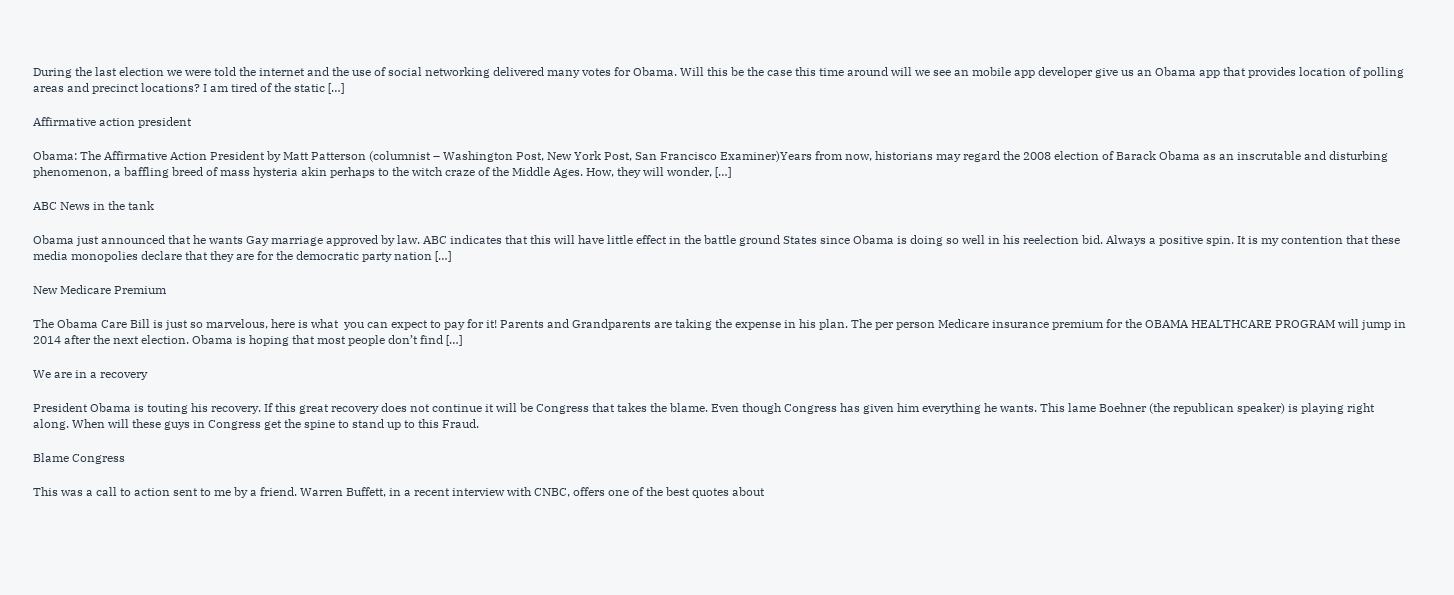During the last election we were told the internet and the use of social networking delivered many votes for Obama. Will this be the case this time around will we see an mobile app developer give us an Obama app that provides location of polling areas and precinct locations? I am tired of the static […]

Affirmative action president

Obama: The Affirmative Action President by Matt Patterson (columnist – Washington Post, New York Post, San Francisco Examiner)Years from now, historians may regard the 2008 election of Barack Obama as an inscrutable and disturbing phenomenon, a baffling breed of mass hysteria akin perhaps to the witch craze of the Middle Ages. How, they will wonder, […]

ABC News in the tank

Obama just announced that he wants Gay marriage approved by law. ABC indicates that this will have little effect in the battle ground States since Obama is doing so well in his reelection bid. Always a positive spin. It is my contention that these media monopolies declare that they are for the democratic party nation […]

New Medicare Premium

The Obama Care Bill is just so marvelous, here is what  you can expect to pay for it! Parents and Grandparents are taking the expense in his plan. The per person Medicare insurance premium for the OBAMA HEALTHCARE PROGRAM will jump in 2014 after the next election. Obama is hoping that most people don’t find […]

We are in a recovery

President Obama is touting his recovery. If this great recovery does not continue it will be Congress that takes the blame. Even though Congress has given him everything he wants. This lame Boehner (the republican speaker) is playing right along. When will these guys in Congress get the spine to stand up to this Fraud.

Blame Congress

This was a call to action sent to me by a friend. Warren Buffett, in a recent interview with CNBC, offers one of the best quotes about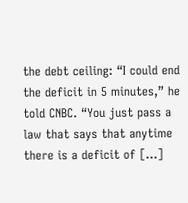the debt ceiling: “I could end the deficit in 5 minutes,” he told CNBC. “You just pass a law that says that anytime there is a deficit of […]